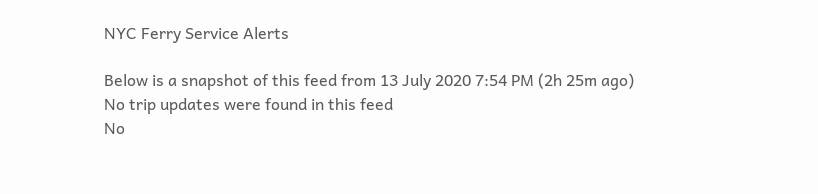NYC Ferry Service Alerts

Below is a snapshot of this feed from 13 July 2020 7:54 PM (2h 25m ago)
No trip updates were found in this feed
No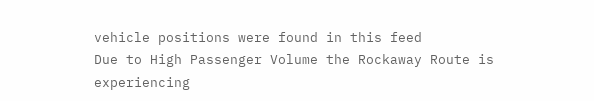vehicle positions were found in this feed
Due to High Passenger Volume the Rockaway Route is experiencing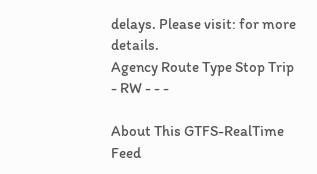delays. Please visit: for more details.
Agency Route Type Stop Trip
- RW - - -

About This GTFS-RealTime Feed